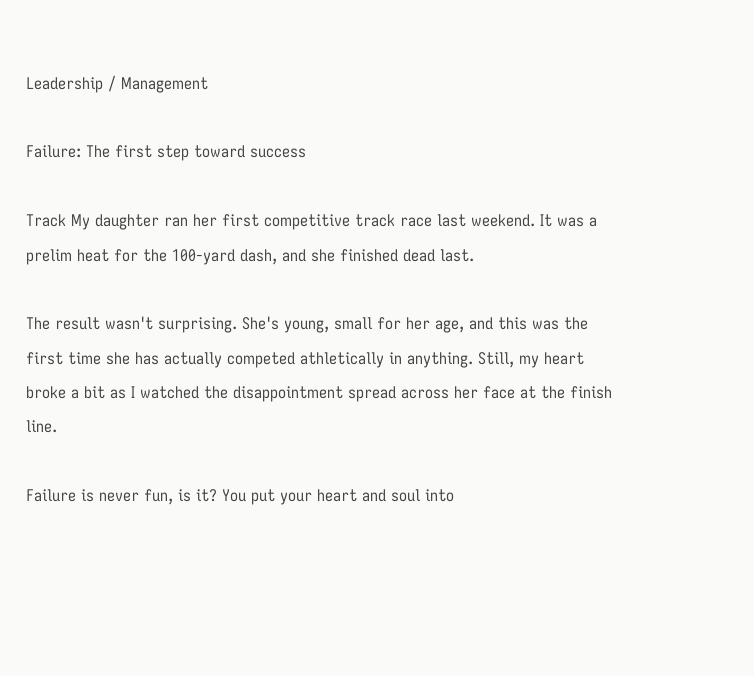Leadership / Management

Failure: The first step toward success

Track My daughter ran her first competitive track race last weekend. It was a prelim heat for the 100-yard dash, and she finished dead last.

The result wasn't surprising. She's young, small for her age, and this was the first time she has actually competed athletically in anything. Still, my heart broke a bit as I watched the disappointment spread across her face at the finish line.

Failure is never fun, is it? You put your heart and soul into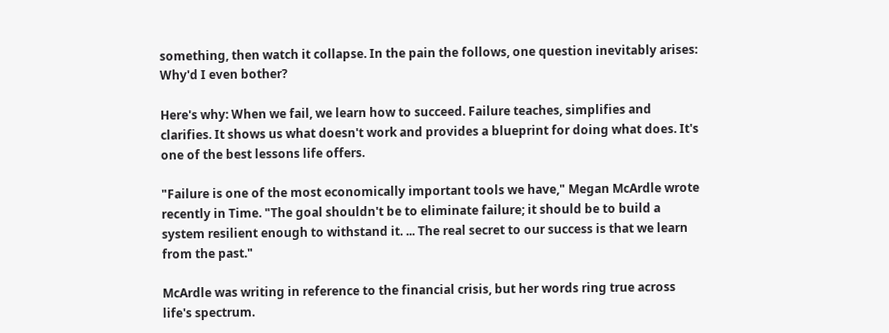something, then watch it collapse. In the pain the follows, one question inevitably arises: Why'd I even bother?

Here's why: When we fail, we learn how to succeed. Failure teaches, simplifies and clarifies. It shows us what doesn't work and provides a blueprint for doing what does. It's one of the best lessons life offers.

"Failure is one of the most economically important tools we have," Megan McArdle wrote recently in Time. "The goal shouldn't be to eliminate failure; it should be to build a system resilient enough to withstand it. ... The real secret to our success is that we learn from the past."

McArdle was writing in reference to the financial crisis, but her words ring true across life's spectrum.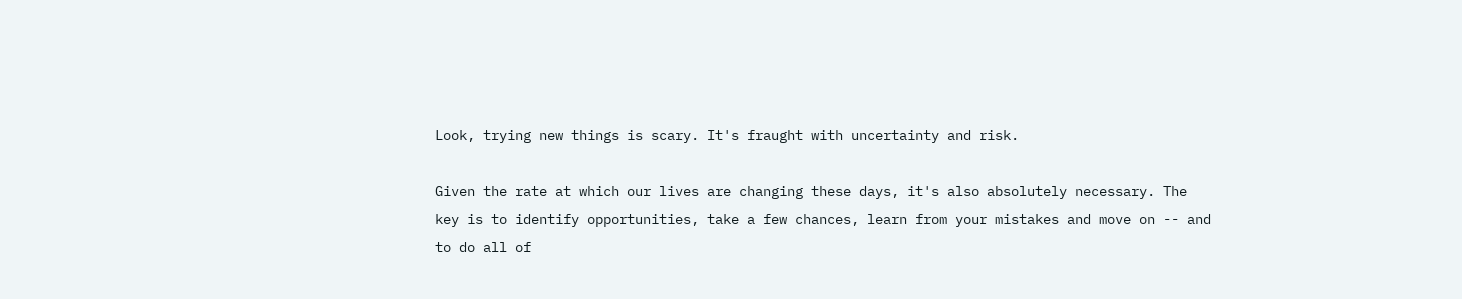Look, trying new things is scary. It's fraught with uncertainty and risk.

Given the rate at which our lives are changing these days, it's also absolutely necessary. The key is to identify opportunities, take a few chances, learn from your mistakes and move on -- and to do all of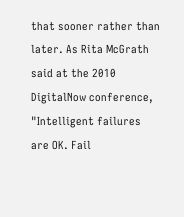that sooner rather than later. As Rita McGrath said at the 2010 DigitalNow conference, "Intelligent failures are OK. Fail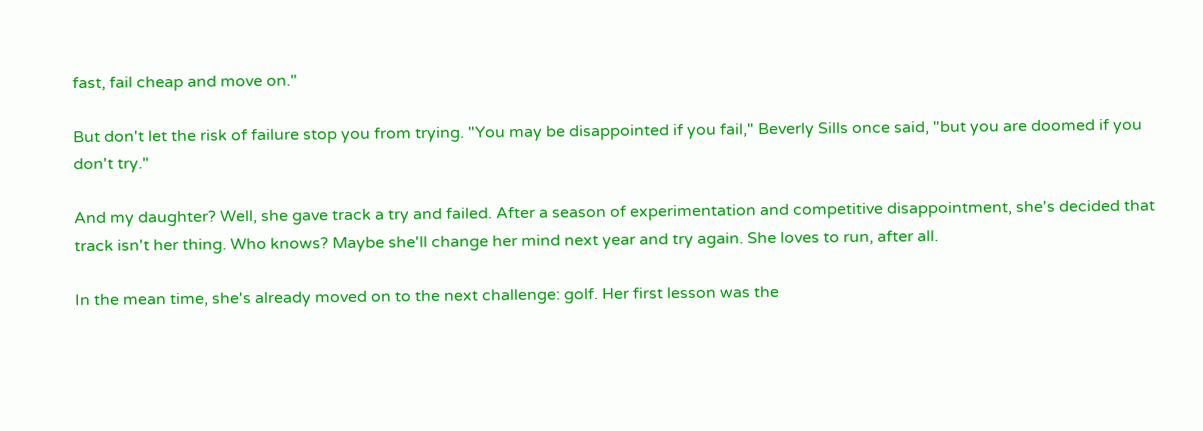fast, fail cheap and move on."

But don't let the risk of failure stop you from trying. "You may be disappointed if you fail," Beverly Sills once said, "but you are doomed if you don't try."

And my daughter? Well, she gave track a try and failed. After a season of experimentation and competitive disappointment, she's decided that track isn't her thing. Who knows? Maybe she'll change her mind next year and try again. She loves to run, after all.

In the mean time, she's already moved on to the next challenge: golf. Her first lesson was the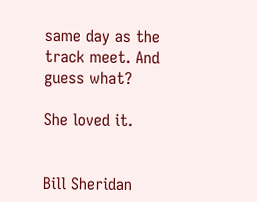same day as the track meet. And guess what?

She loved it.


Bill Sheridan